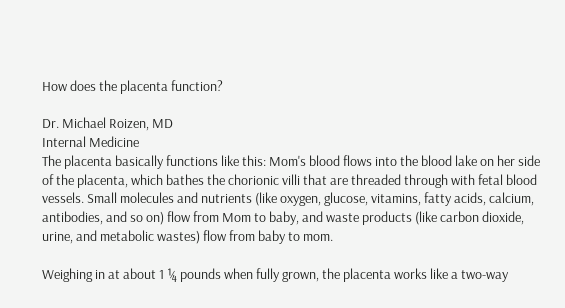How does the placenta function?

Dr. Michael Roizen, MD
Internal Medicine
The placenta basically functions like this: Mom's blood flows into the blood lake on her side of the placenta, which bathes the chorionic villi that are threaded through with fetal blood vessels. Small molecules and nutrients (like oxygen, glucose, vitamins, fatty acids, calcium, antibodies, and so on) flow from Mom to baby, and waste products (like carbon dioxide, urine, and metabolic wastes) flow from baby to mom.

Weighing in at about 1 ¼ pounds when fully grown, the placenta works like a two-way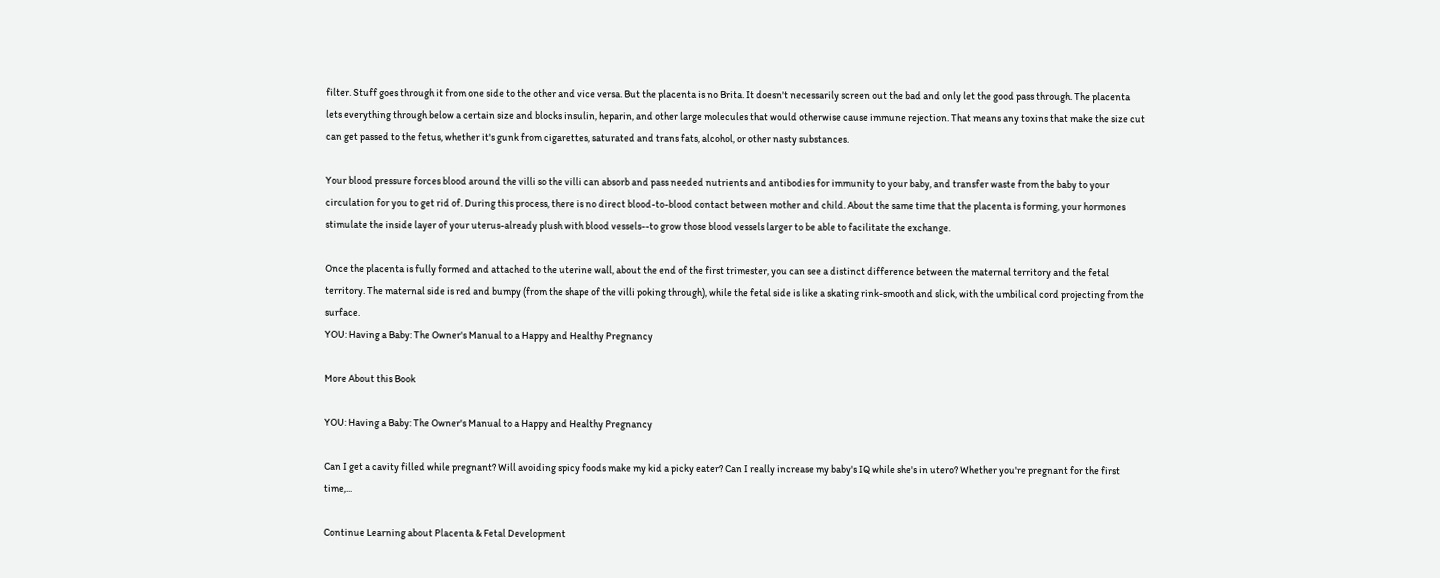filter. Stuff goes through it from one side to the other and vice versa. But the placenta is no Brita. It doesn't necessarily screen out the bad and only let the good pass through. The placenta lets everything through below a certain size and blocks insulin, heparin, and other large molecules that would otherwise cause immune rejection. That means any toxins that make the size cut can get passed to the fetus, whether it's gunk from cigarettes, saturated and trans fats, alcohol, or other nasty substances.

Your blood pressure forces blood around the villi so the villi can absorb and pass needed nutrients and antibodies for immunity to your baby, and transfer waste from the baby to your circulation for you to get rid of. During this process, there is no direct blood-to-blood contact between mother and child. About the same time that the placenta is forming, your hormones stimulate the inside layer of your uterus-already plush with blood vessels--to grow those blood vessels larger to be able to facilitate the exchange.

Once the placenta is fully formed and attached to the uterine wall, about the end of the first trimester, you can see a distinct difference between the maternal territory and the fetal territory. The maternal side is red and bumpy (from the shape of the villi poking through), while the fetal side is like a skating rink-smooth and slick, with the umbilical cord projecting from the surface.
YOU: Having a Baby: The Owner's Manual to a Happy and Healthy Pregnancy

More About this Book

YOU: Having a Baby: The Owner's Manual to a Happy and Healthy Pregnancy

Can I get a cavity filled while pregnant? Will avoiding spicy foods make my kid a picky eater? Can I really increase my baby's IQ while she's in utero? Whether you're pregnant for the first time,...

Continue Learning about Placenta & Fetal Development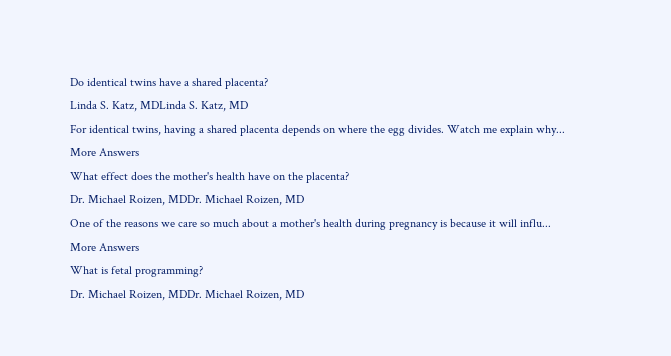Do identical twins have a shared placenta?
Linda S. Katz, MDLinda S. Katz, MD
For identical twins, having a shared placenta depends on where the egg divides. Watch me explain why...
More Answers
What effect does the mother's health have on the placenta?
Dr. Michael Roizen, MDDr. Michael Roizen, MD
One of the reasons we care so much about a mother's health during pregnancy is because it will influ...
More Answers
What is fetal programming?
Dr. Michael Roizen, MDDr. Michael Roizen, MD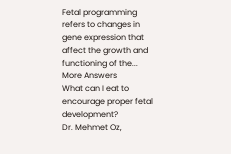Fetal programming refers to changes in gene expression that affect the growth and functioning of the...
More Answers
What can I eat to encourage proper fetal development?
Dr. Mehmet Oz,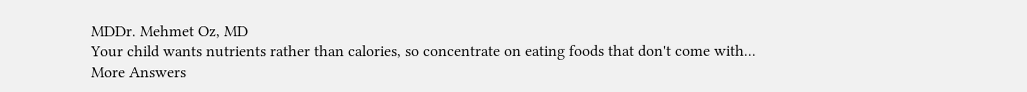MDDr. Mehmet Oz, MD
Your child wants nutrients rather than calories, so concentrate on eating foods that don't come with...
More Answers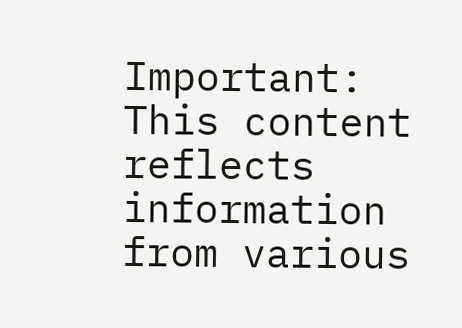Important: This content reflects information from various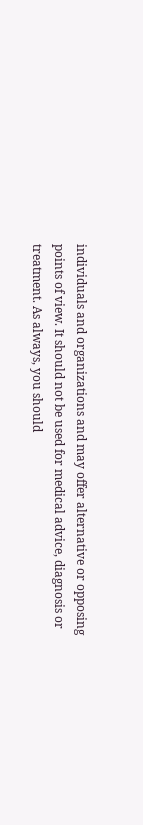individuals and organizations and may offer alternative or opposing points of view. It should not be used for medical advice, diagnosis or treatment. As always, you should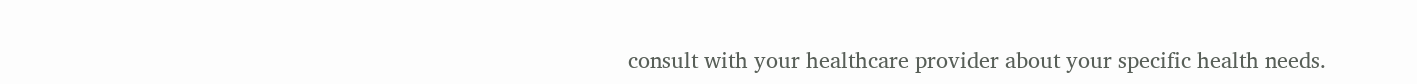consult with your healthcare provider about your specific health needs.